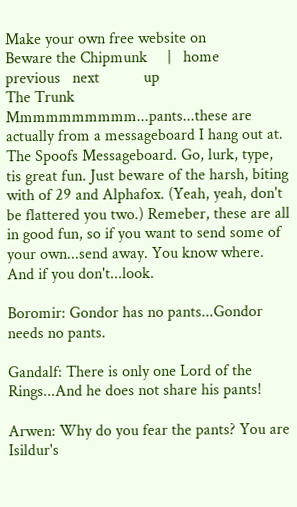Make your own free website on
Beware the Chipmunk     |   home
previous   next           up
The Trunk
Mmmmmmmmmm...pants...these are actually from a messageboard I hang out at. The Spoofs Messageboard. Go, lurk, type, tis great fun. Just beware of the harsh, biting with of 29 and Alphafox. (Yeah, yeah, don't be flattered you two.) Remeber, these are all in good fun, so if you want to send some of your own...send away. You know where. And if you don't...look.

Boromir: Gondor has no pants...Gondor needs no pants.

Gandalf: There is only one Lord of the Rings...And he does not share his pants!

Arwen: Why do you fear the pants? You are Isildur's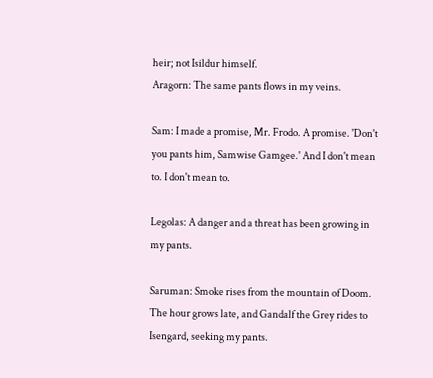heir; not Isildur himself.
Aragorn: The same pants flows in my veins.

Sam: I made a promise, Mr. Frodo. A promise. 'Don't you pants him, Samwise Gamgee.' And I don't mean to. I don't mean to.

Legolas: A danger and a threat has been growing in my pants.

Saruman: Smoke rises from the mountain of Doom. The hour grows late, and Gandalf the Grey rides to Isengard, seeking my pants.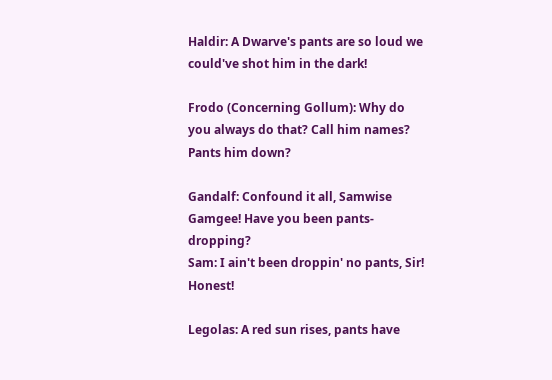Haldir: A Dwarve's pants are so loud we could've shot him in the dark!

Frodo (Concerning Gollum): Why do you always do that? Call him names? Pants him down?

Gandalf: Confound it all, Samwise Gamgee! Have you been pants-dropping?
Sam: I ain't been droppin' no pants, Sir! Honest!

Legolas: A red sun rises, pants have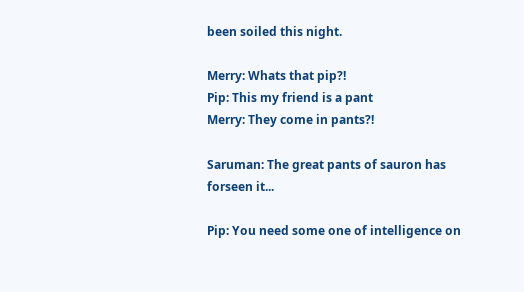been soiled this night.

Merry: Whats that pip?!
Pip: This my friend is a pant
Merry: They come in pants?!

Saruman: The great pants of sauron has forseen it...

Pip: You need some one of intelligence on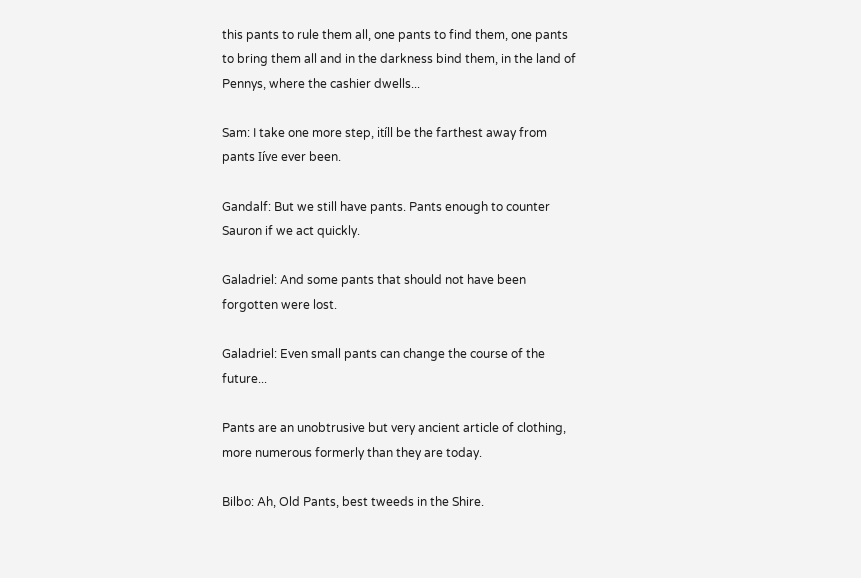this pants to rule them all, one pants to find them, one pants to bring them all and in the darkness bind them, in the land of Pennys, where the cashier dwells...

Sam: I take one more step, itíll be the farthest away from pants Iíve ever been.

Gandalf: But we still have pants. Pants enough to counter Sauron if we act quickly.

Galadriel: And some pants that should not have been forgotten were lost.

Galadriel: Even small pants can change the course of the future...

Pants are an unobtrusive but very ancient article of clothing, more numerous formerly than they are today.

Bilbo: Ah, Old Pants, best tweeds in the Shire.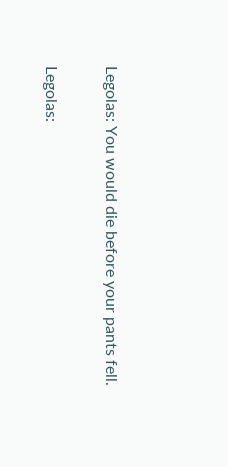Legolas: You would die before your pants fell.

Legolas: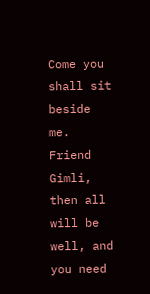Come you shall sit beside me. Friend Gimli, then all will be well, and you need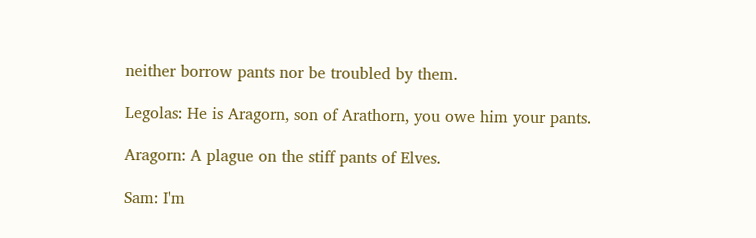neither borrow pants nor be troubled by them.

Legolas: He is Aragorn, son of Arathorn, you owe him your pants.

Aragorn: A plague on the stiff pants of Elves.

Sam: I'm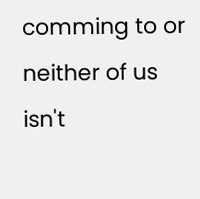comming to or neither of us isn't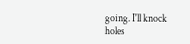going. I'll knock holes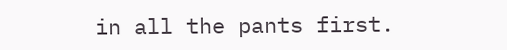in all the pants first.